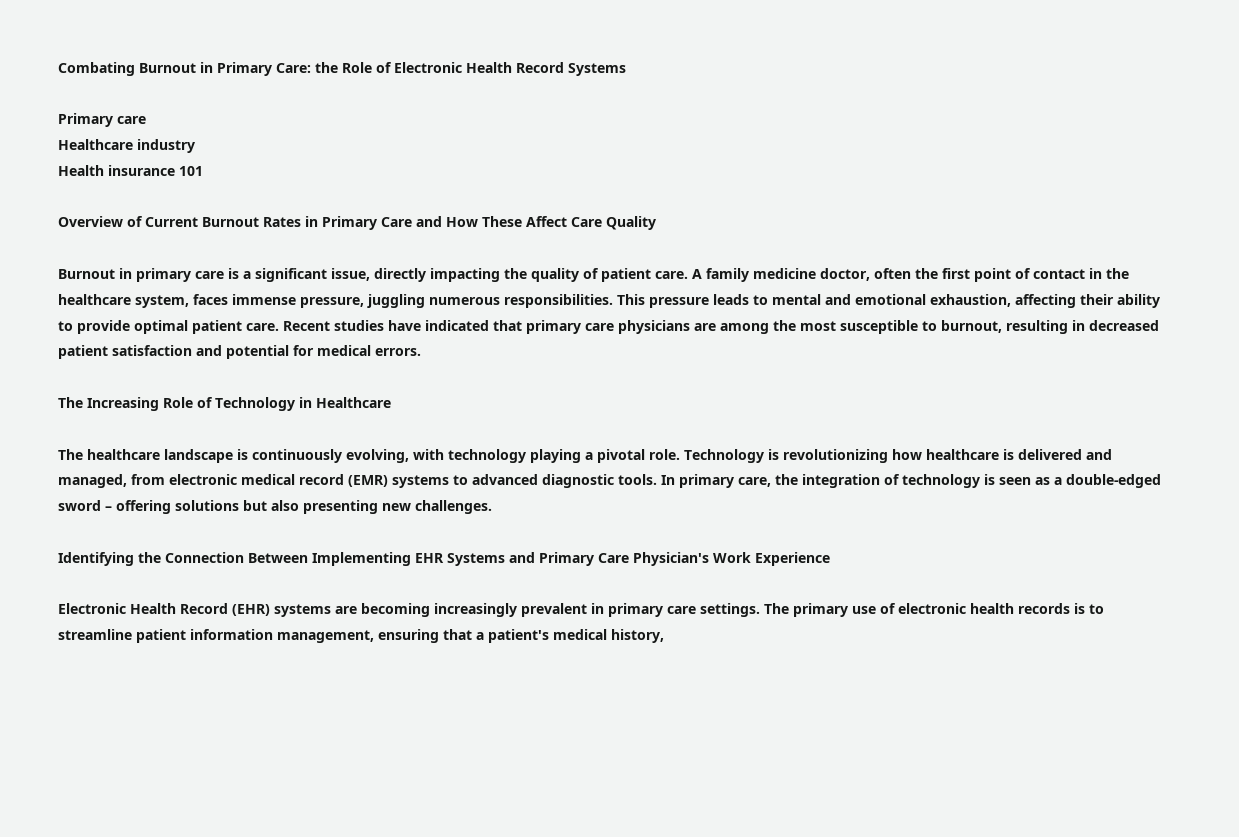Combating Burnout in Primary Care: the Role of Electronic Health Record Systems

Primary care
Healthcare industry
Health insurance 101

Overview of Current Burnout Rates in Primary Care and How These Affect Care Quality

Burnout in primary care is a significant issue, directly impacting the quality of patient care. A family medicine doctor, often the first point of contact in the healthcare system, faces immense pressure, juggling numerous responsibilities. This pressure leads to mental and emotional exhaustion, affecting their ability to provide optimal patient care. Recent studies have indicated that primary care physicians are among the most susceptible to burnout, resulting in decreased patient satisfaction and potential for medical errors.

The Increasing Role of Technology in Healthcare

The healthcare landscape is continuously evolving, with technology playing a pivotal role. Technology is revolutionizing how healthcare is delivered and managed, from electronic medical record (EMR) systems to advanced diagnostic tools. In primary care, the integration of technology is seen as a double-edged sword – offering solutions but also presenting new challenges.

Identifying the Connection Between Implementing EHR Systems and Primary Care Physician's Work Experience

Electronic Health Record (EHR) systems are becoming increasingly prevalent in primary care settings. The primary use of electronic health records is to streamline patient information management, ensuring that a patient's medical history,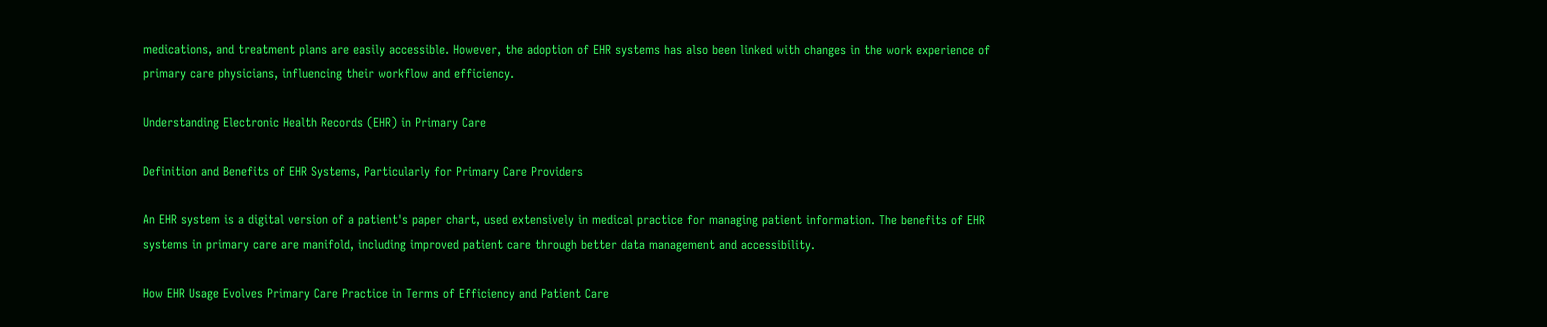medications, and treatment plans are easily accessible. However, the adoption of EHR systems has also been linked with changes in the work experience of primary care physicians, influencing their workflow and efficiency.

Understanding Electronic Health Records (EHR) in Primary Care

Definition and Benefits of EHR Systems, Particularly for Primary Care Providers

An EHR system is a digital version of a patient's paper chart, used extensively in medical practice for managing patient information. The benefits of EHR systems in primary care are manifold, including improved patient care through better data management and accessibility.

How EHR Usage Evolves Primary Care Practice in Terms of Efficiency and Patient Care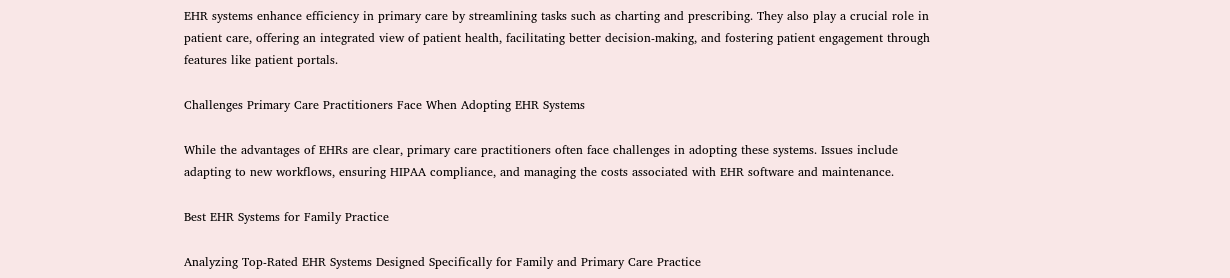EHR systems enhance efficiency in primary care by streamlining tasks such as charting and prescribing. They also play a crucial role in patient care, offering an integrated view of patient health, facilitating better decision-making, and fostering patient engagement through features like patient portals.

Challenges Primary Care Practitioners Face When Adopting EHR Systems

While the advantages of EHRs are clear, primary care practitioners often face challenges in adopting these systems. Issues include adapting to new workflows, ensuring HIPAA compliance, and managing the costs associated with EHR software and maintenance.

Best EHR Systems for Family Practice

Analyzing Top-Rated EHR Systems Designed Specifically for Family and Primary Care Practice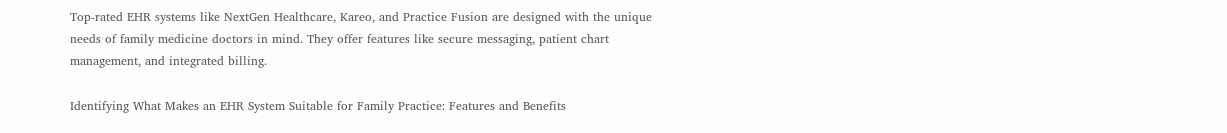Top-rated EHR systems like NextGen Healthcare, Kareo, and Practice Fusion are designed with the unique needs of family medicine doctors in mind. They offer features like secure messaging, patient chart management, and integrated billing.

Identifying What Makes an EHR System Suitable for Family Practice: Features and Benefits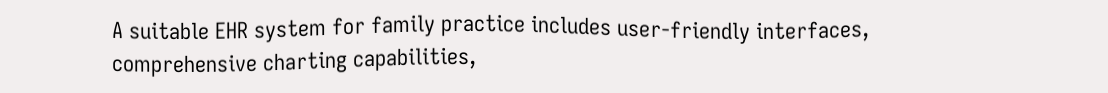A suitable EHR system for family practice includes user-friendly interfaces, comprehensive charting capabilities,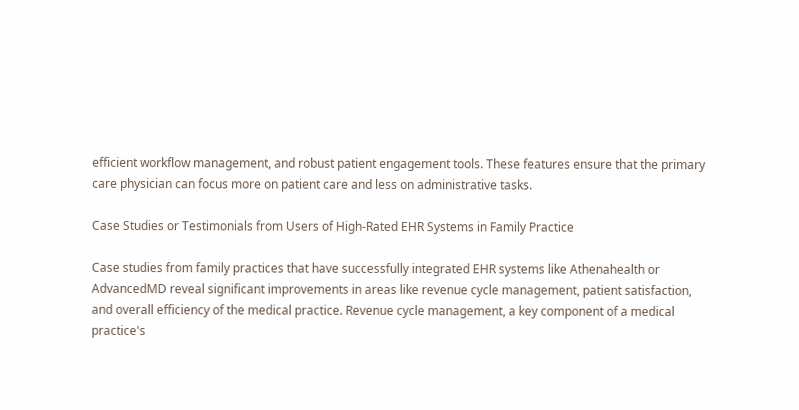efficient workflow management, and robust patient engagement tools. These features ensure that the primary care physician can focus more on patient care and less on administrative tasks.

Case Studies or Testimonials from Users of High-Rated EHR Systems in Family Practice

Case studies from family practices that have successfully integrated EHR systems like Athenahealth or AdvancedMD reveal significant improvements in areas like revenue cycle management, patient satisfaction, and overall efficiency of the medical practice. Revenue cycle management, a key component of a medical practice's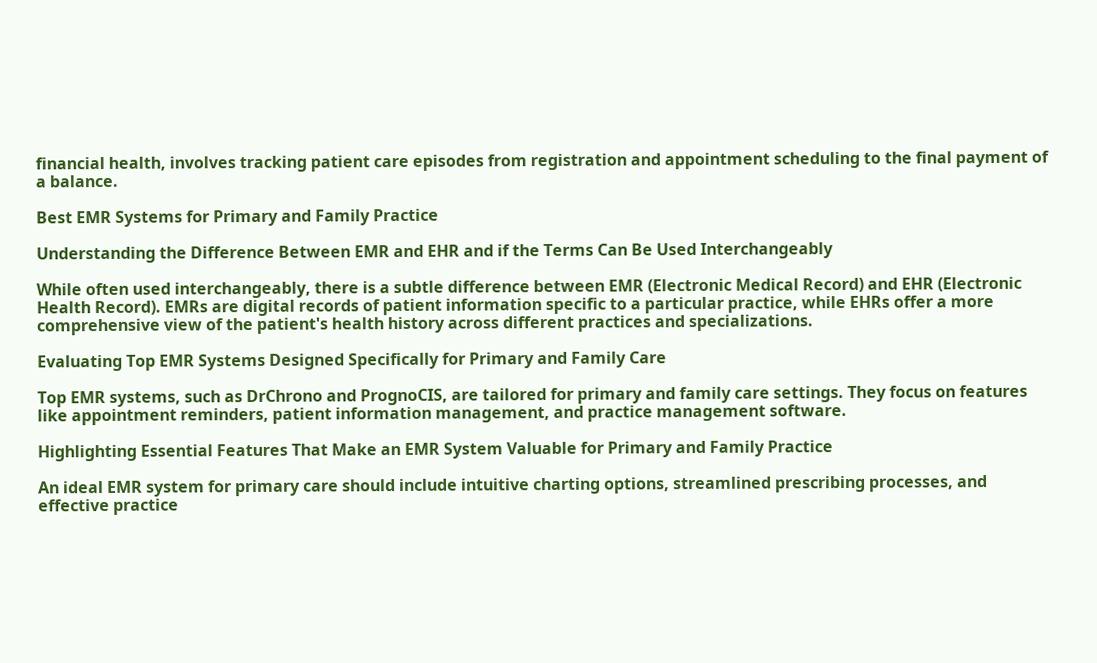financial health, involves tracking patient care episodes from registration and appointment scheduling to the final payment of a balance.

Best EMR Systems for Primary and Family Practice

Understanding the Difference Between EMR and EHR and if the Terms Can Be Used Interchangeably

While often used interchangeably, there is a subtle difference between EMR (Electronic Medical Record) and EHR (Electronic Health Record). EMRs are digital records of patient information specific to a particular practice, while EHRs offer a more comprehensive view of the patient's health history across different practices and specializations.

Evaluating Top EMR Systems Designed Specifically for Primary and Family Care

Top EMR systems, such as DrChrono and PrognoCIS, are tailored for primary and family care settings. They focus on features like appointment reminders, patient information management, and practice management software.

Highlighting Essential Features That Make an EMR System Valuable for Primary and Family Practice

An ideal EMR system for primary care should include intuitive charting options, streamlined prescribing processes, and effective practice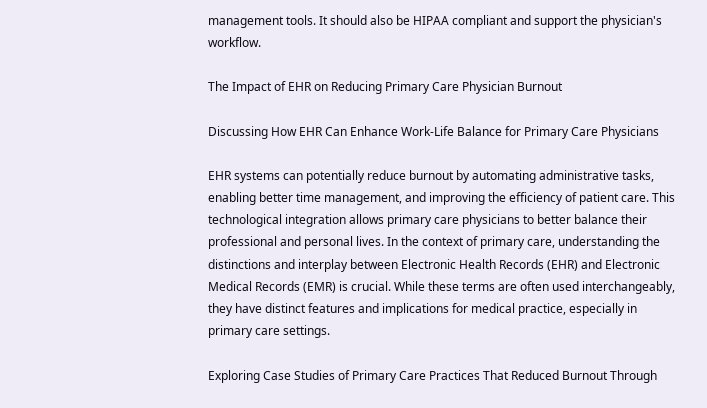management tools. It should also be HIPAA compliant and support the physician's workflow.

The Impact of EHR on Reducing Primary Care Physician Burnout

Discussing How EHR Can Enhance Work-Life Balance for Primary Care Physicians

EHR systems can potentially reduce burnout by automating administrative tasks, enabling better time management, and improving the efficiency of patient care. This technological integration allows primary care physicians to better balance their professional and personal lives. In the context of primary care, understanding the distinctions and interplay between Electronic Health Records (EHR) and Electronic Medical Records (EMR) is crucial. While these terms are often used interchangeably, they have distinct features and implications for medical practice, especially in primary care settings.

Exploring Case Studies of Primary Care Practices That Reduced Burnout Through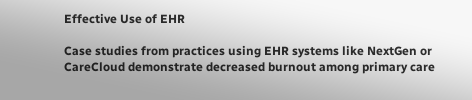Effective Use of EHR

Case studies from practices using EHR systems like NextGen or CareCloud demonstrate decreased burnout among primary care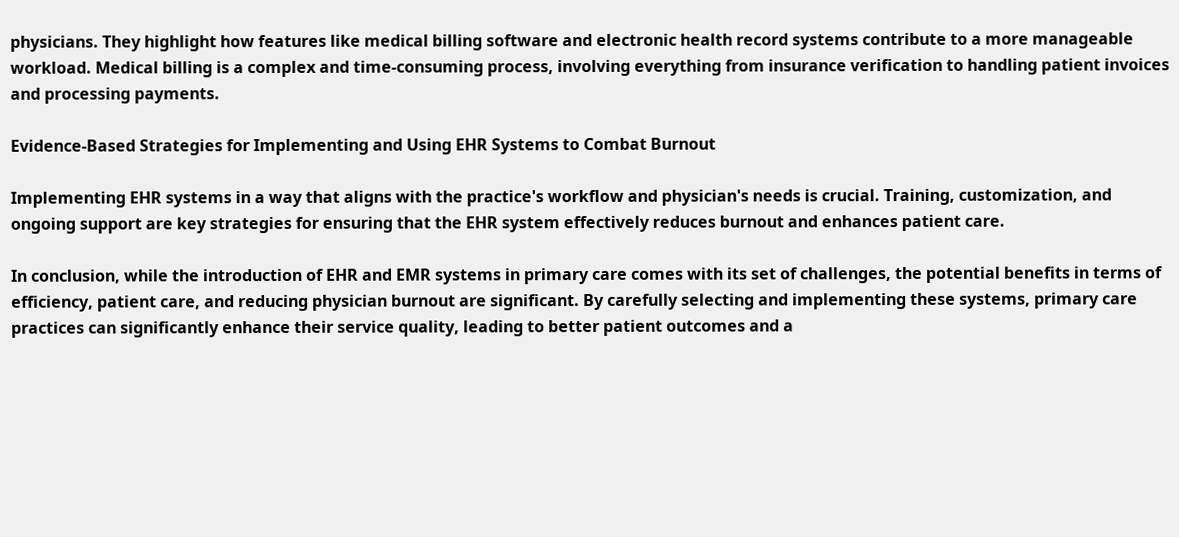physicians. They highlight how features like medical billing software and electronic health record systems contribute to a more manageable workload. Medical billing is a complex and time-consuming process, involving everything from insurance verification to handling patient invoices and processing payments.

Evidence-Based Strategies for Implementing and Using EHR Systems to Combat Burnout

Implementing EHR systems in a way that aligns with the practice's workflow and physician's needs is crucial. Training, customization, and ongoing support are key strategies for ensuring that the EHR system effectively reduces burnout and enhances patient care.

In conclusion, while the introduction of EHR and EMR systems in primary care comes with its set of challenges, the potential benefits in terms of efficiency, patient care, and reducing physician burnout are significant. By carefully selecting and implementing these systems, primary care practices can significantly enhance their service quality, leading to better patient outcomes and a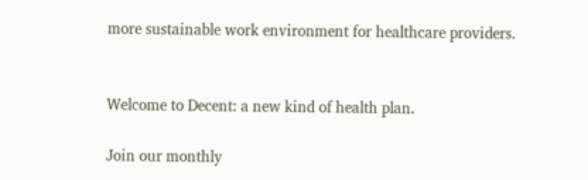more sustainable work environment for healthcare providers.


Welcome to Decent: a new kind of health plan.

Join our monthly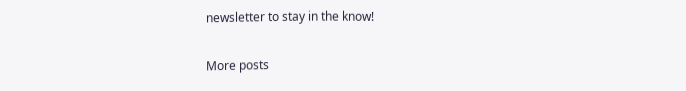newsletter to stay in the know!


More posts